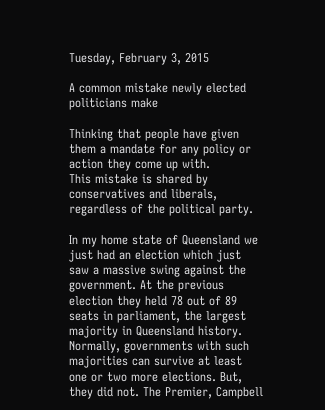Tuesday, February 3, 2015

A common mistake newly elected politicians make

Thinking that people have given them a mandate for any policy or action they come up with.
This mistake is shared by conservatives and liberals, regardless of the political party.

In my home state of Queensland we just had an election which just saw a massive swing against the government. At the previous election they held 78 out of 89 seats in parliament, the largest majority in Queensland history. Normally, governments with such majorities can survive at least one or two more elections. But, they did not. The Premier, Campbell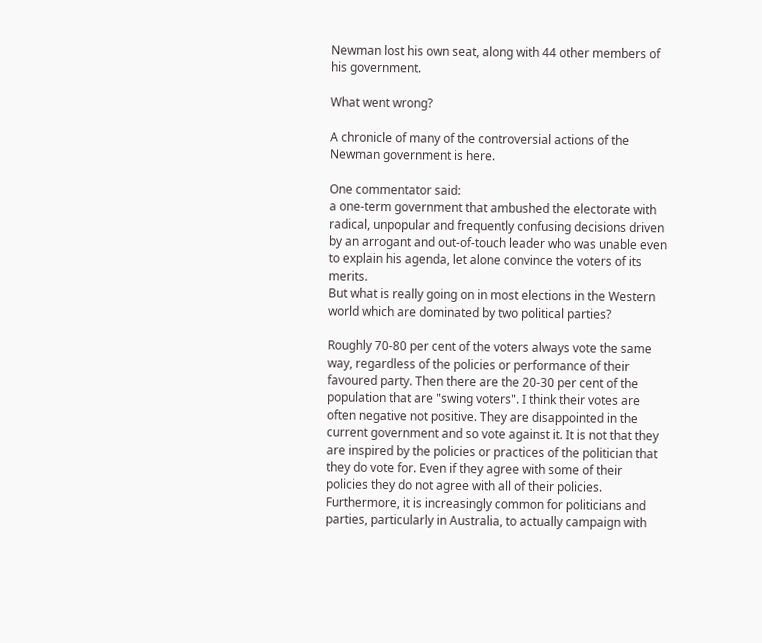Newman lost his own seat, along with 44 other members of his government.

What went wrong?

A chronicle of many of the controversial actions of the Newman government is here.

One commentator said:
a one-term government that ambushed the electorate with radical, unpopular and frequently confusing decisions driven by an arrogant and out-of-touch leader who was unable even to explain his agenda, let alone convince the voters of its merits.
But what is really going on in most elections in the Western world which are dominated by two political parties?

Roughly 70-80 per cent of the voters always vote the same way, regardless of the policies or performance of their favoured party. Then there are the 20-30 per cent of the population that are "swing voters". I think their votes are often negative not positive. They are disappointed in the current government and so vote against it. It is not that they are inspired by the policies or practices of the politician that they do vote for. Even if they agree with some of their policies they do not agree with all of their policies. Furthermore, it is increasingly common for politicians and parties, particularly in Australia, to actually campaign with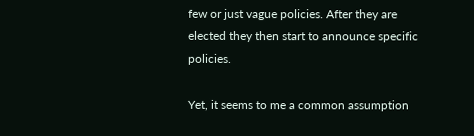few or just vague policies. After they are elected they then start to announce specific policies.

Yet, it seems to me a common assumption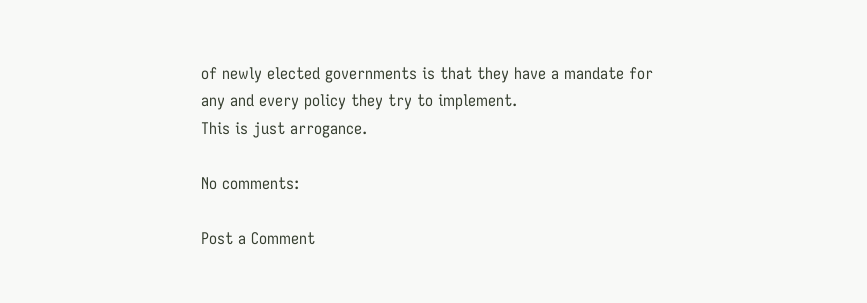of newly elected governments is that they have a mandate for any and every policy they try to implement.
This is just arrogance.

No comments:

Post a Comment